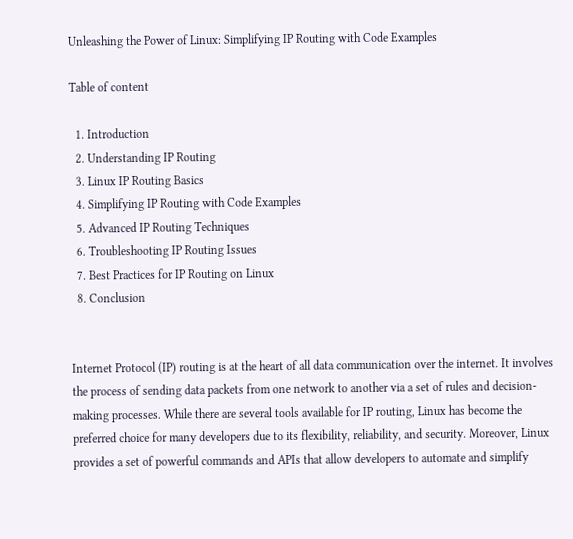Unleashing the Power of Linux: Simplifying IP Routing with Code Examples

Table of content

  1. Introduction
  2. Understanding IP Routing
  3. Linux IP Routing Basics
  4. Simplifying IP Routing with Code Examples
  5. Advanced IP Routing Techniques
  6. Troubleshooting IP Routing Issues
  7. Best Practices for IP Routing on Linux
  8. Conclusion


Internet Protocol (IP) routing is at the heart of all data communication over the internet. It involves the process of sending data packets from one network to another via a set of rules and decision-making processes. While there are several tools available for IP routing, Linux has become the preferred choice for many developers due to its flexibility, reliability, and security. Moreover, Linux provides a set of powerful commands and APIs that allow developers to automate and simplify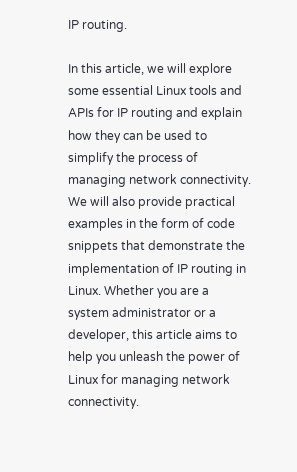IP routing.

In this article, we will explore some essential Linux tools and APIs for IP routing and explain how they can be used to simplify the process of managing network connectivity. We will also provide practical examples in the form of code snippets that demonstrate the implementation of IP routing in Linux. Whether you are a system administrator or a developer, this article aims to help you unleash the power of Linux for managing network connectivity.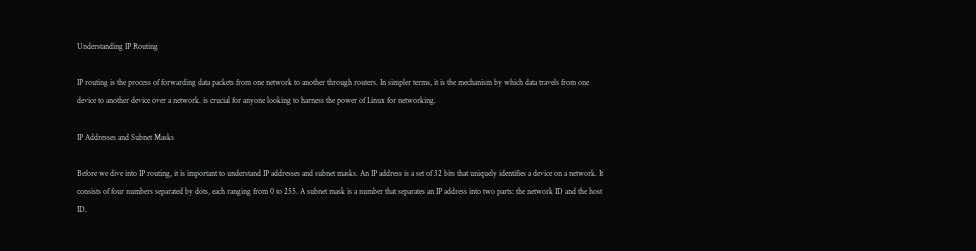Understanding IP Routing

IP routing is the process of forwarding data packets from one network to another through routers. In simpler terms, it is the mechanism by which data travels from one device to another device over a network. is crucial for anyone looking to harness the power of Linux for networking.

IP Addresses and Subnet Masks

Before we dive into IP routing, it is important to understand IP addresses and subnet masks. An IP address is a set of 32 bits that uniquely identifies a device on a network. It consists of four numbers separated by dots, each ranging from 0 to 255. A subnet mask is a number that separates an IP address into two parts: the network ID and the host ID.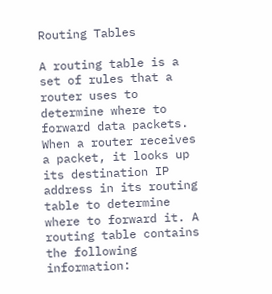Routing Tables

A routing table is a set of rules that a router uses to determine where to forward data packets. When a router receives a packet, it looks up its destination IP address in its routing table to determine where to forward it. A routing table contains the following information: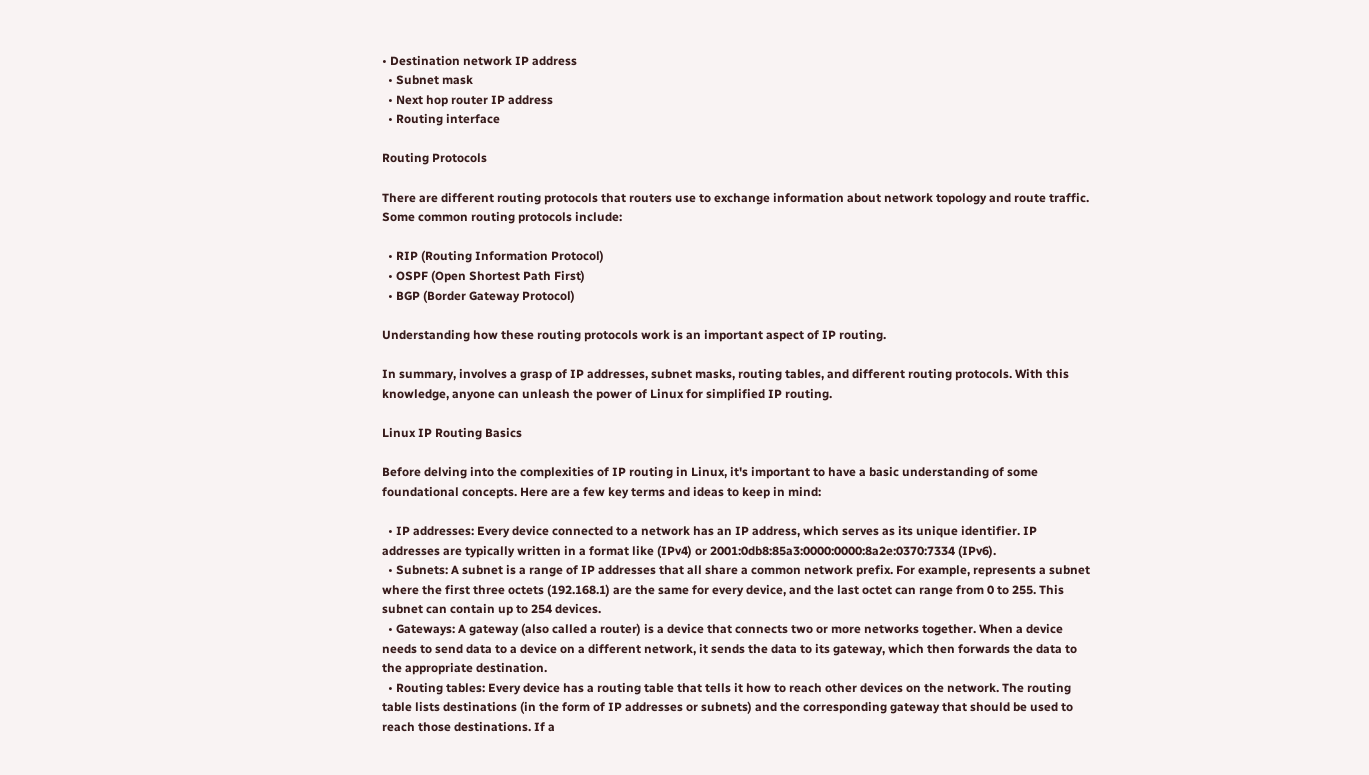• Destination network IP address
  • Subnet mask
  • Next hop router IP address
  • Routing interface

Routing Protocols

There are different routing protocols that routers use to exchange information about network topology and route traffic. Some common routing protocols include:

  • RIP (Routing Information Protocol)
  • OSPF (Open Shortest Path First)
  • BGP (Border Gateway Protocol)

Understanding how these routing protocols work is an important aspect of IP routing.

In summary, involves a grasp of IP addresses, subnet masks, routing tables, and different routing protocols. With this knowledge, anyone can unleash the power of Linux for simplified IP routing.

Linux IP Routing Basics

Before delving into the complexities of IP routing in Linux, it's important to have a basic understanding of some foundational concepts. Here are a few key terms and ideas to keep in mind:

  • IP addresses: Every device connected to a network has an IP address, which serves as its unique identifier. IP addresses are typically written in a format like (IPv4) or 2001:0db8:85a3:0000:0000:8a2e:0370:7334 (IPv6).
  • Subnets: A subnet is a range of IP addresses that all share a common network prefix. For example, represents a subnet where the first three octets (192.168.1) are the same for every device, and the last octet can range from 0 to 255. This subnet can contain up to 254 devices.
  • Gateways: A gateway (also called a router) is a device that connects two or more networks together. When a device needs to send data to a device on a different network, it sends the data to its gateway, which then forwards the data to the appropriate destination.
  • Routing tables: Every device has a routing table that tells it how to reach other devices on the network. The routing table lists destinations (in the form of IP addresses or subnets) and the corresponding gateway that should be used to reach those destinations. If a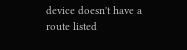device doesn't have a route listed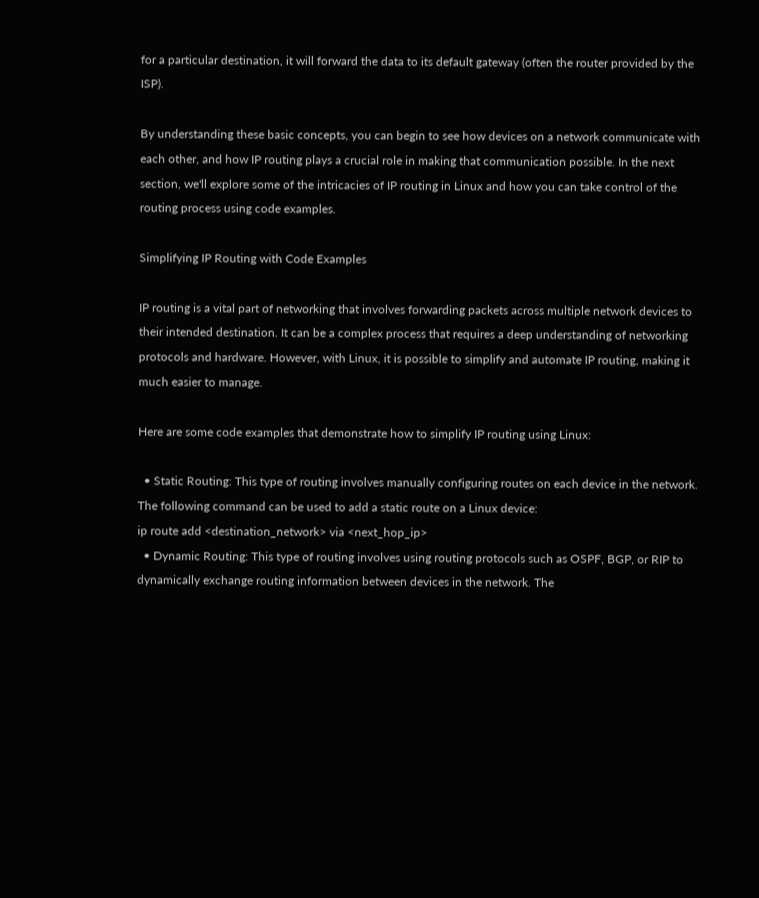for a particular destination, it will forward the data to its default gateway (often the router provided by the ISP).

By understanding these basic concepts, you can begin to see how devices on a network communicate with each other, and how IP routing plays a crucial role in making that communication possible. In the next section, we'll explore some of the intricacies of IP routing in Linux and how you can take control of the routing process using code examples.

Simplifying IP Routing with Code Examples

IP routing is a vital part of networking that involves forwarding packets across multiple network devices to their intended destination. It can be a complex process that requires a deep understanding of networking protocols and hardware. However, with Linux, it is possible to simplify and automate IP routing, making it much easier to manage.

Here are some code examples that demonstrate how to simplify IP routing using Linux:

  • Static Routing: This type of routing involves manually configuring routes on each device in the network. The following command can be used to add a static route on a Linux device:
ip route add <destination_network> via <next_hop_ip>
  • Dynamic Routing: This type of routing involves using routing protocols such as OSPF, BGP, or RIP to dynamically exchange routing information between devices in the network. The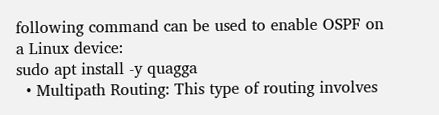following command can be used to enable OSPF on a Linux device:
sudo apt install -y quagga
  • Multipath Routing: This type of routing involves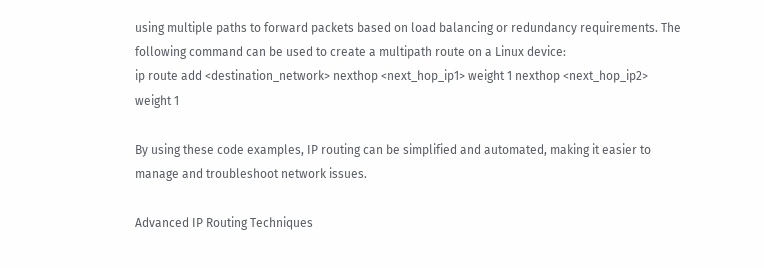using multiple paths to forward packets based on load balancing or redundancy requirements. The following command can be used to create a multipath route on a Linux device:
ip route add <destination_network> nexthop <next_hop_ip1> weight 1 nexthop <next_hop_ip2> weight 1

By using these code examples, IP routing can be simplified and automated, making it easier to manage and troubleshoot network issues.

Advanced IP Routing Techniques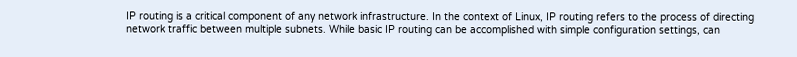IP routing is a critical component of any network infrastructure. In the context of Linux, IP routing refers to the process of directing network traffic between multiple subnets. While basic IP routing can be accomplished with simple configuration settings, can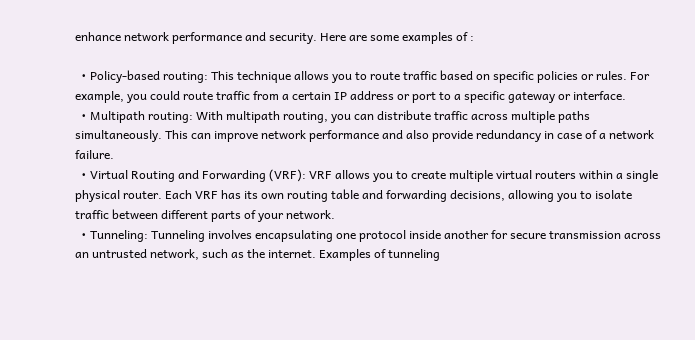enhance network performance and security. Here are some examples of :

  • Policy-based routing: This technique allows you to route traffic based on specific policies or rules. For example, you could route traffic from a certain IP address or port to a specific gateway or interface.
  • Multipath routing: With multipath routing, you can distribute traffic across multiple paths simultaneously. This can improve network performance and also provide redundancy in case of a network failure.
  • Virtual Routing and Forwarding (VRF): VRF allows you to create multiple virtual routers within a single physical router. Each VRF has its own routing table and forwarding decisions, allowing you to isolate traffic between different parts of your network.
  • Tunneling: Tunneling involves encapsulating one protocol inside another for secure transmission across an untrusted network, such as the internet. Examples of tunneling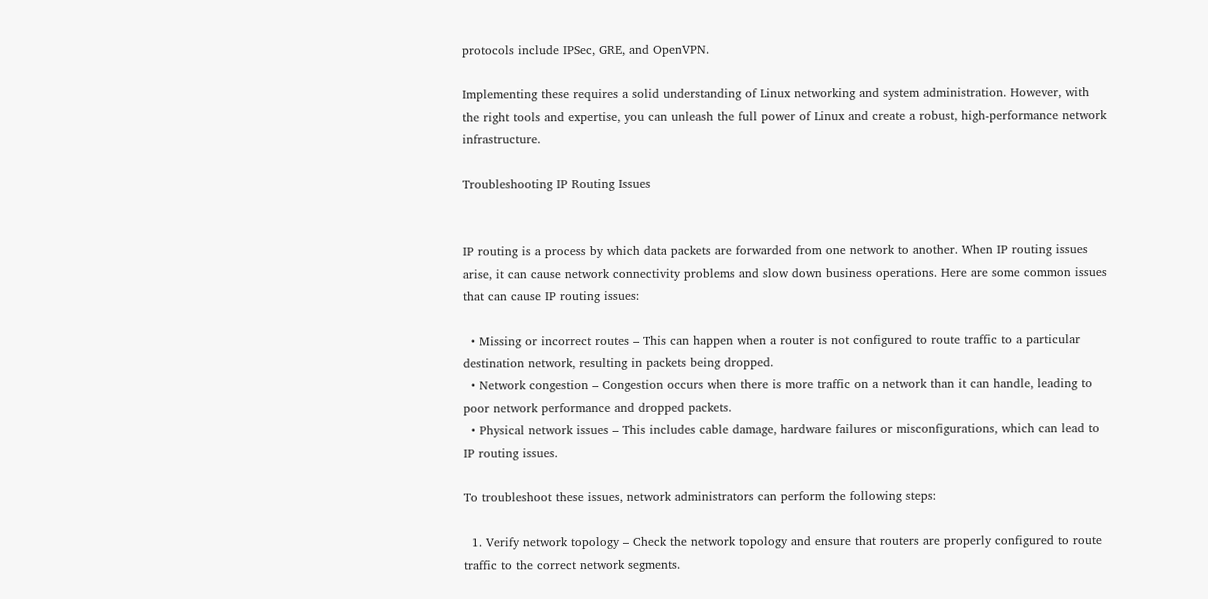protocols include IPSec, GRE, and OpenVPN.

Implementing these requires a solid understanding of Linux networking and system administration. However, with the right tools and expertise, you can unleash the full power of Linux and create a robust, high-performance network infrastructure.

Troubleshooting IP Routing Issues


IP routing is a process by which data packets are forwarded from one network to another. When IP routing issues arise, it can cause network connectivity problems and slow down business operations. Here are some common issues that can cause IP routing issues:

  • Missing or incorrect routes – This can happen when a router is not configured to route traffic to a particular destination network, resulting in packets being dropped.
  • Network congestion – Congestion occurs when there is more traffic on a network than it can handle, leading to poor network performance and dropped packets.
  • Physical network issues – This includes cable damage, hardware failures or misconfigurations, which can lead to IP routing issues.

To troubleshoot these issues, network administrators can perform the following steps:

  1. Verify network topology – Check the network topology and ensure that routers are properly configured to route traffic to the correct network segments.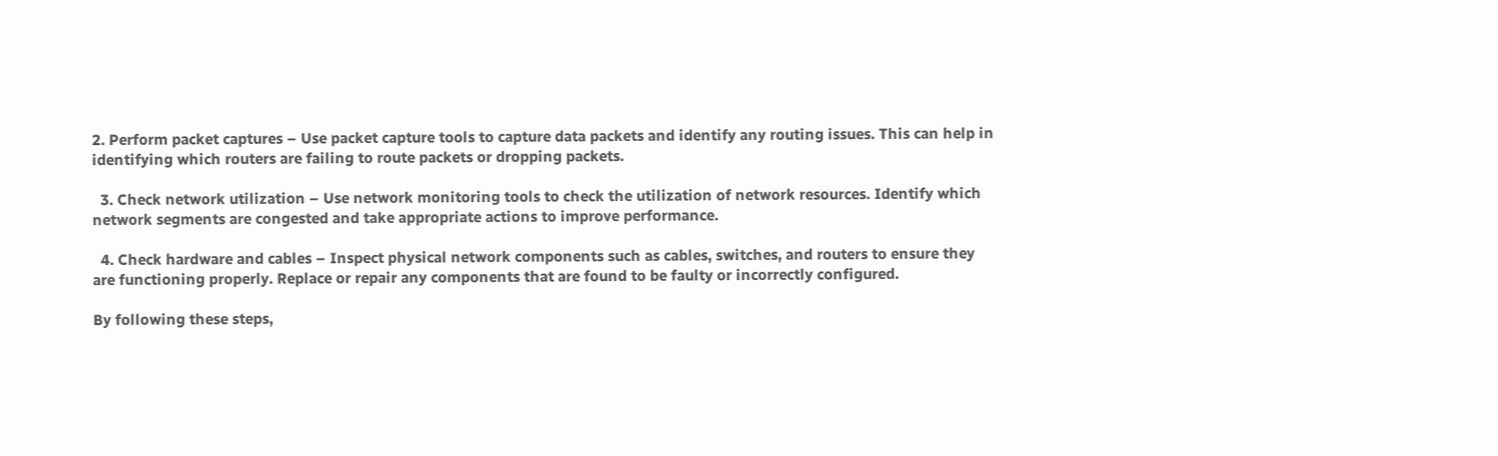2. Perform packet captures – Use packet capture tools to capture data packets and identify any routing issues. This can help in identifying which routers are failing to route packets or dropping packets.

  3. Check network utilization – Use network monitoring tools to check the utilization of network resources. Identify which network segments are congested and take appropriate actions to improve performance.

  4. Check hardware and cables – Inspect physical network components such as cables, switches, and routers to ensure they are functioning properly. Replace or repair any components that are found to be faulty or incorrectly configured.

By following these steps,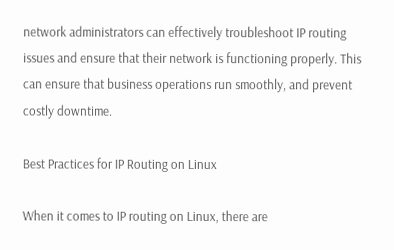network administrators can effectively troubleshoot IP routing issues and ensure that their network is functioning properly. This can ensure that business operations run smoothly, and prevent costly downtime.

Best Practices for IP Routing on Linux

When it comes to IP routing on Linux, there are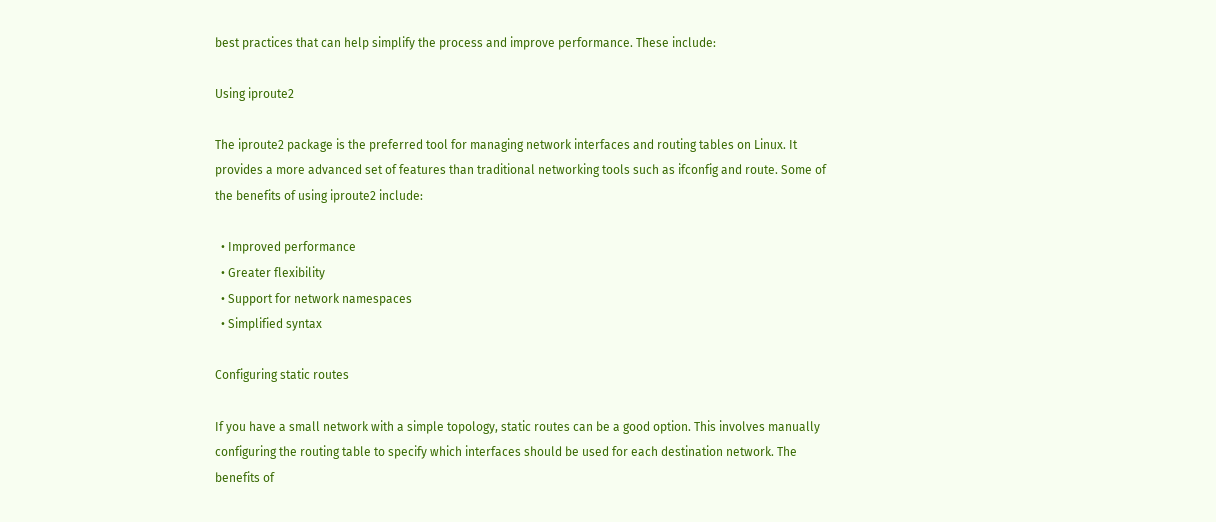best practices that can help simplify the process and improve performance. These include:

Using iproute2

The iproute2 package is the preferred tool for managing network interfaces and routing tables on Linux. It provides a more advanced set of features than traditional networking tools such as ifconfig and route. Some of the benefits of using iproute2 include:

  • Improved performance
  • Greater flexibility
  • Support for network namespaces
  • Simplified syntax

Configuring static routes

If you have a small network with a simple topology, static routes can be a good option. This involves manually configuring the routing table to specify which interfaces should be used for each destination network. The benefits of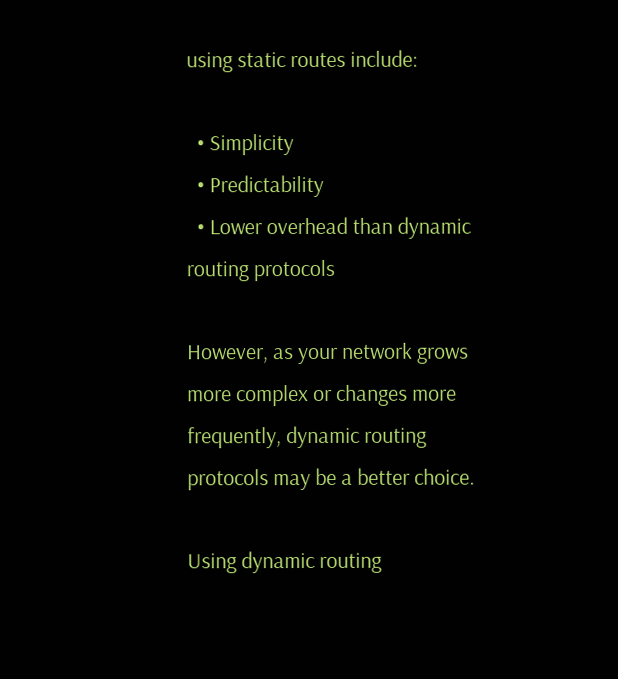using static routes include:

  • Simplicity
  • Predictability
  • Lower overhead than dynamic routing protocols

However, as your network grows more complex or changes more frequently, dynamic routing protocols may be a better choice.

Using dynamic routing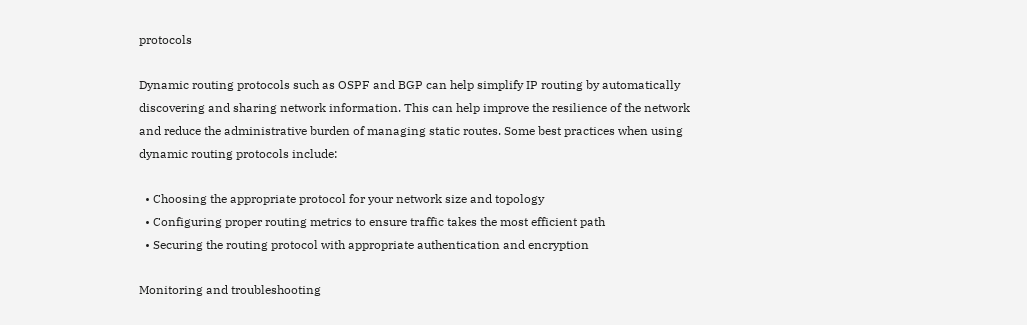protocols

Dynamic routing protocols such as OSPF and BGP can help simplify IP routing by automatically discovering and sharing network information. This can help improve the resilience of the network and reduce the administrative burden of managing static routes. Some best practices when using dynamic routing protocols include:

  • Choosing the appropriate protocol for your network size and topology
  • Configuring proper routing metrics to ensure traffic takes the most efficient path
  • Securing the routing protocol with appropriate authentication and encryption

Monitoring and troubleshooting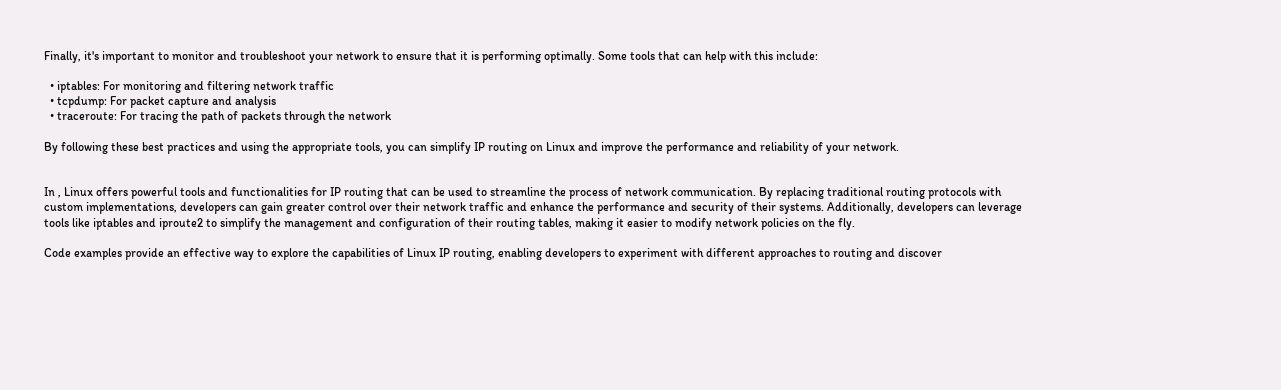Finally, it's important to monitor and troubleshoot your network to ensure that it is performing optimally. Some tools that can help with this include:

  • iptables: For monitoring and filtering network traffic
  • tcpdump: For packet capture and analysis
  • traceroute: For tracing the path of packets through the network

By following these best practices and using the appropriate tools, you can simplify IP routing on Linux and improve the performance and reliability of your network.


In , Linux offers powerful tools and functionalities for IP routing that can be used to streamline the process of network communication. By replacing traditional routing protocols with custom implementations, developers can gain greater control over their network traffic and enhance the performance and security of their systems. Additionally, developers can leverage tools like iptables and iproute2 to simplify the management and configuration of their routing tables, making it easier to modify network policies on the fly.

Code examples provide an effective way to explore the capabilities of Linux IP routing, enabling developers to experiment with different approaches to routing and discover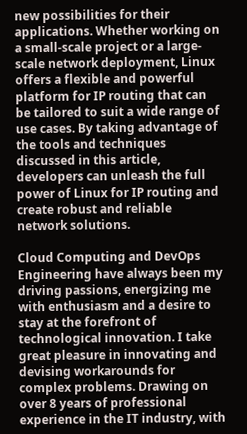new possibilities for their applications. Whether working on a small-scale project or a large-scale network deployment, Linux offers a flexible and powerful platform for IP routing that can be tailored to suit a wide range of use cases. By taking advantage of the tools and techniques discussed in this article, developers can unleash the full power of Linux for IP routing and create robust and reliable network solutions.

Cloud Computing and DevOps Engineering have always been my driving passions, energizing me with enthusiasm and a desire to stay at the forefront of technological innovation. I take great pleasure in innovating and devising workarounds for complex problems. Drawing on over 8 years of professional experience in the IT industry, with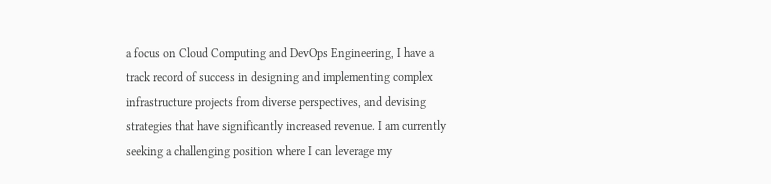a focus on Cloud Computing and DevOps Engineering, I have a track record of success in designing and implementing complex infrastructure projects from diverse perspectives, and devising strategies that have significantly increased revenue. I am currently seeking a challenging position where I can leverage my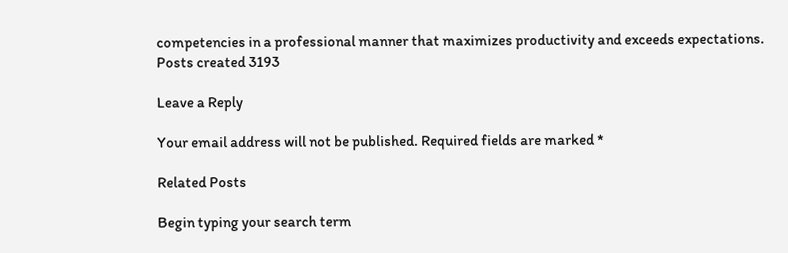competencies in a professional manner that maximizes productivity and exceeds expectations.
Posts created 3193

Leave a Reply

Your email address will not be published. Required fields are marked *

Related Posts

Begin typing your search term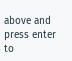above and press enter to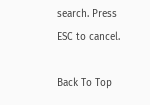search. Press ESC to cancel.

Back To Top